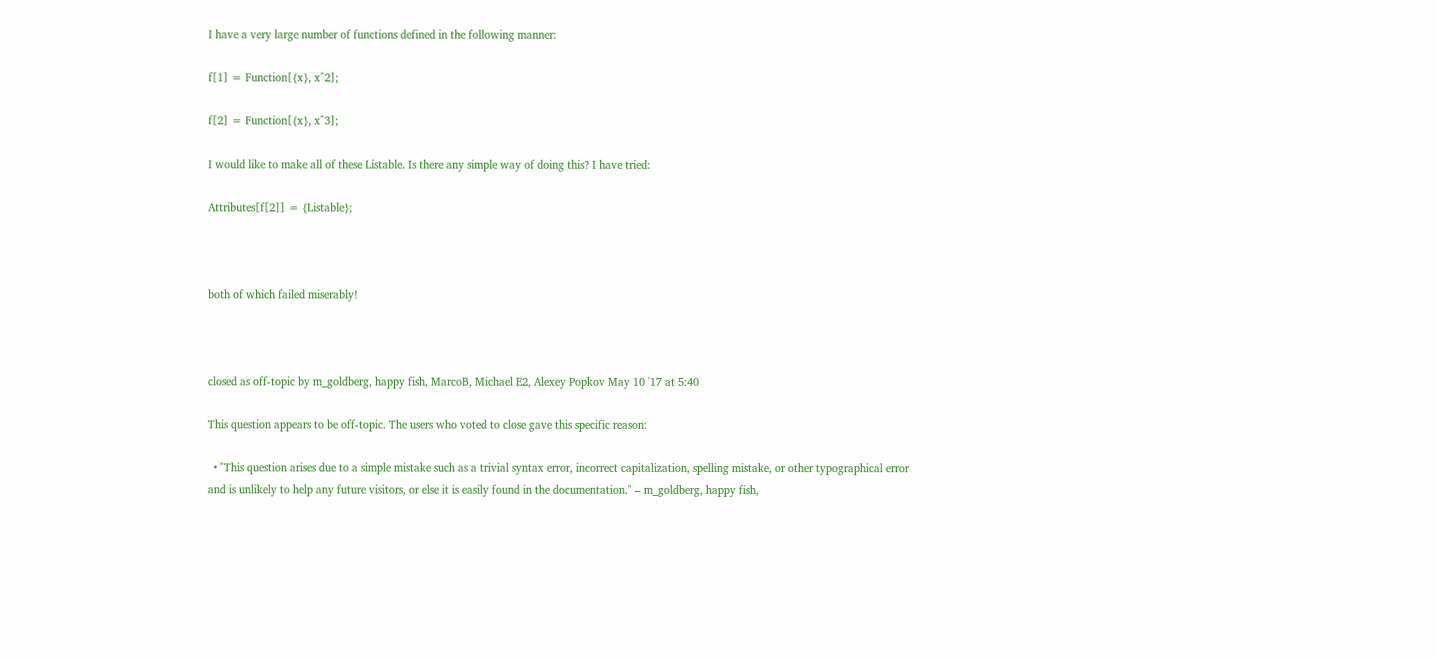I have a very large number of functions defined in the following manner:

f[1] = Function[{x}, x^2];

f[2] = Function[{x}, x^3];

I would like to make all of these Listable. Is there any simple way of doing this? I have tried:

Attributes[f[2]] = {Listable};



both of which failed miserably!



closed as off-topic by m_goldberg, happy fish, MarcoB, Michael E2, Alexey Popkov May 10 '17 at 5:40

This question appears to be off-topic. The users who voted to close gave this specific reason:

  • "This question arises due to a simple mistake such as a trivial syntax error, incorrect capitalization, spelling mistake, or other typographical error and is unlikely to help any future visitors, or else it is easily found in the documentation." – m_goldberg, happy fish,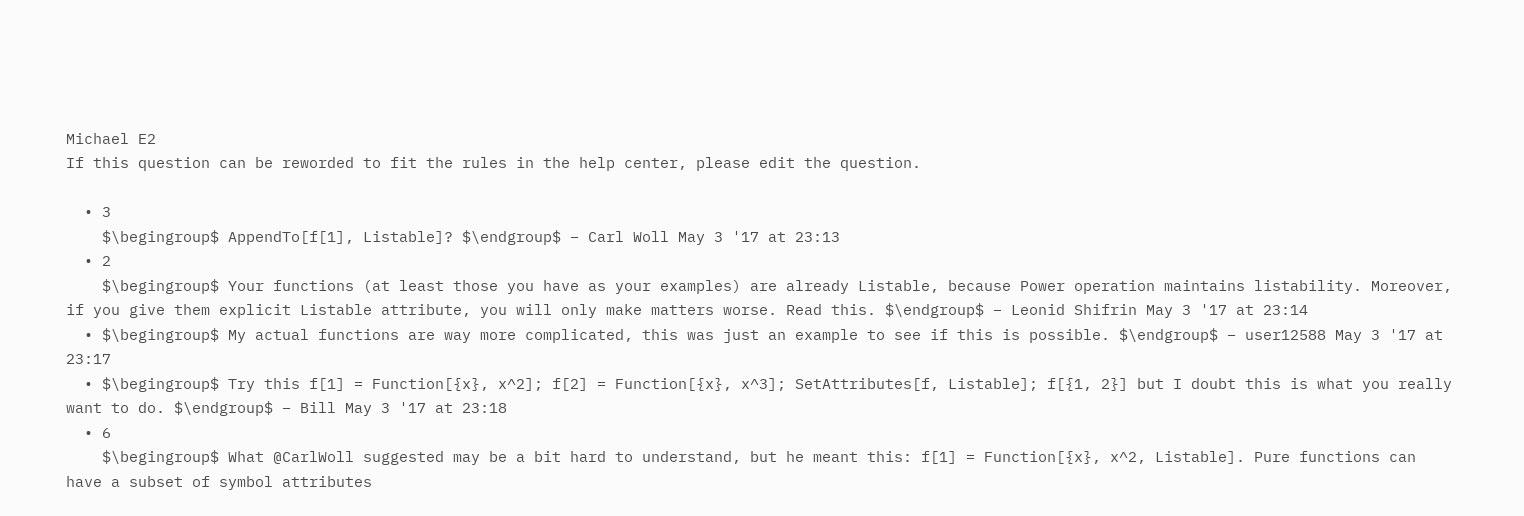Michael E2
If this question can be reworded to fit the rules in the help center, please edit the question.

  • 3
    $\begingroup$ AppendTo[f[1], Listable]? $\endgroup$ – Carl Woll May 3 '17 at 23:13
  • 2
    $\begingroup$ Your functions (at least those you have as your examples) are already Listable, because Power operation maintains listability. Moreover, if you give them explicit Listable attribute, you will only make matters worse. Read this. $\endgroup$ – Leonid Shifrin May 3 '17 at 23:14
  • $\begingroup$ My actual functions are way more complicated, this was just an example to see if this is possible. $\endgroup$ – user12588 May 3 '17 at 23:17
  • $\begingroup$ Try this f[1] = Function[{x}, x^2]; f[2] = Function[{x}, x^3]; SetAttributes[f, Listable]; f[{1, 2}] but I doubt this is what you really want to do. $\endgroup$ – Bill May 3 '17 at 23:18
  • 6
    $\begingroup$ What @CarlWoll suggested may be a bit hard to understand, but he meant this: f[1] = Function[{x}, x^2, Listable]. Pure functions can have a subset of symbol attributes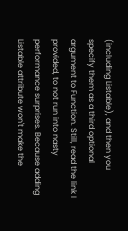(including Listable), and then you specify them as a third optional argument to Function. Still, read the link I provided, to not run into nasty performance surprises. Because adding Listable attribute won't make the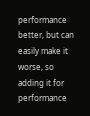performance better, but can easily make it worse, so adding it for performance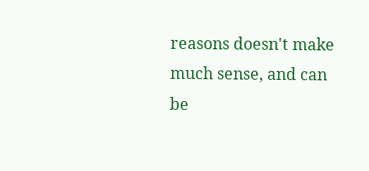reasons doesn't make much sense, and can be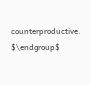counterproductive. $\endgroup$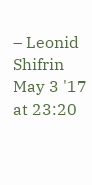– Leonid Shifrin May 3 '17 at 23:20